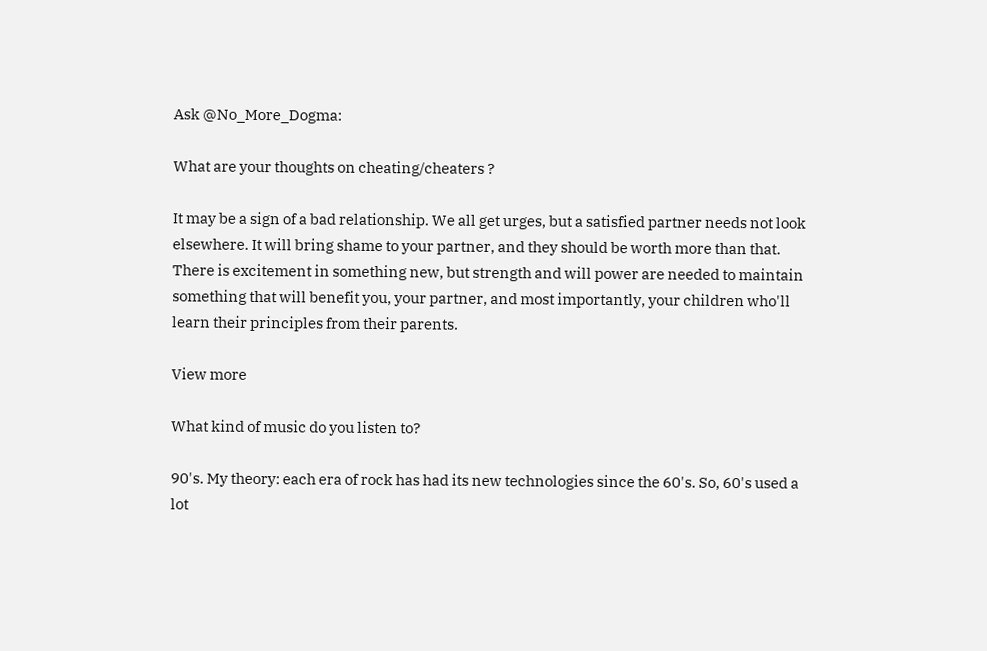Ask @No_More_Dogma:

What are your thoughts on cheating/cheaters ?

It may be a sign of a bad relationship. We all get urges, but a satisfied partner needs not look elsewhere. It will bring shame to your partner, and they should be worth more than that. There is excitement in something new, but strength and will power are needed to maintain something that will benefit you, your partner, and most importantly, your children who'll learn their principles from their parents.

View more

What kind of music do you listen to?

90's. My theory: each era of rock has had its new technologies since the 60's. So, 60's used a lot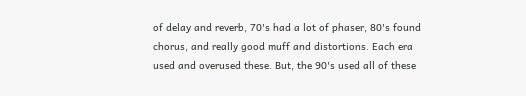of delay and reverb, 70's had a lot of phaser, 80's found chorus, and really good muff and distortions. Each era used and overused these. But, the 90's used all of these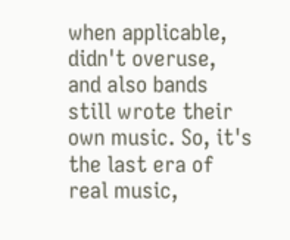when applicable, didn't overuse, and also bands still wrote their own music. So, it's the last era of real music,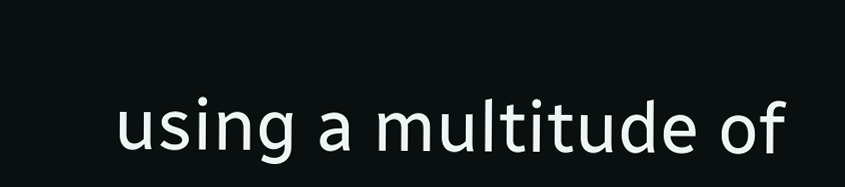using a multitude of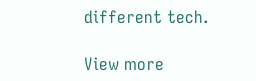different tech.

View more